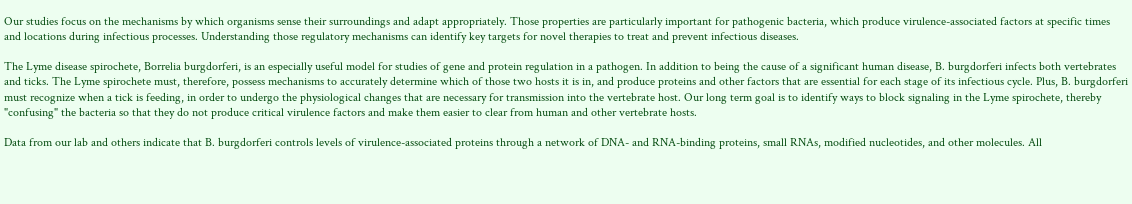Our studies focus on the mechanisms by which organisms sense their surroundings and adapt appropriately. Those properties are particularly important for pathogenic bacteria, which produce virulence-associated factors at specific times and locations during infectious processes. Understanding those regulatory mechanisms can identify key targets for novel therapies to treat and prevent infectious diseases.

The Lyme disease spirochete, Borrelia burgdorferi, is an especially useful model for studies of gene and protein regulation in a pathogen. In addition to being the cause of a significant human disease, B. burgdorferi infects both vertebrates and ticks. The Lyme spirochete must, therefore, possess mechanisms to accurately determine which of those two hosts it is in, and produce proteins and other factors that are essential for each stage of its infectious cycle. Plus, B. burgdorferi must recognize when a tick is feeding, in order to undergo the physiological changes that are necessary for transmission into the vertebrate host. Our long term goal is to identify ways to block signaling in the Lyme spirochete, thereby "confusing" the bacteria so that they do not produce critical virulence factors and make them easier to clear from human and other vertebrate hosts.

Data from our lab and others indicate that B. burgdorferi controls levels of virulence-associated proteins through a network of DNA- and RNA-binding proteins, small RNAs, modified nucleotides, and other molecules. All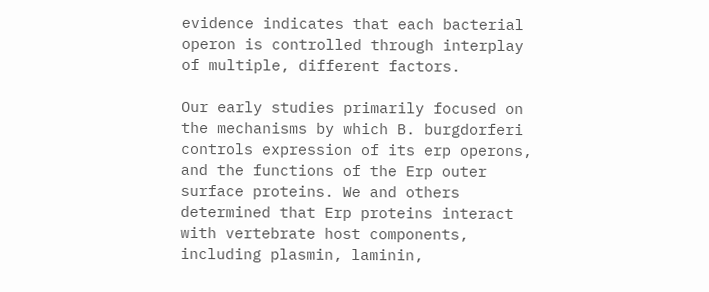evidence indicates that each bacterial operon is controlled through interplay of multiple, different factors.

Our early studies primarily focused on the mechanisms by which B. burgdorferi controls expression of its erp operons, and the functions of the Erp outer surface proteins. We and others determined that Erp proteins interact with vertebrate host components, including plasmin, laminin,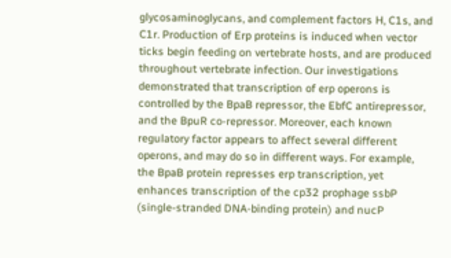glycosaminoglycans, and complement factors H, C1s, and C1r. Production of Erp proteins is induced when vector ticks begin feeding on vertebrate hosts, and are produced throughout vertebrate infection. Our investigations demonstrated that transcription of erp operons is controlled by the BpaB repressor, the EbfC antirepressor, and the BpuR co-repressor. Moreover, each known regulatory factor appears to affect several different operons, and may do so in different ways. For example, the BpaB protein represses erp transcription, yet enhances transcription of the cp32 prophage ssbP (single-stranded DNA-binding protein) and nucP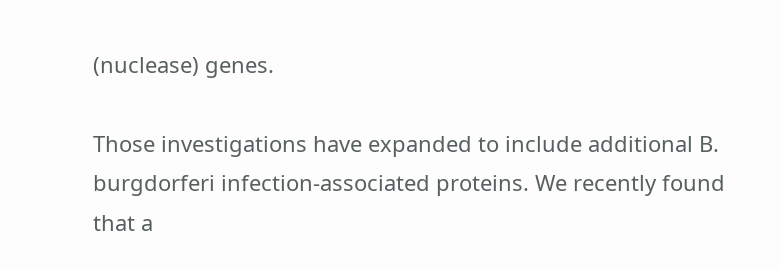(nuclease) genes.

Those investigations have expanded to include additional B. burgdorferi infection-associated proteins. We recently found that a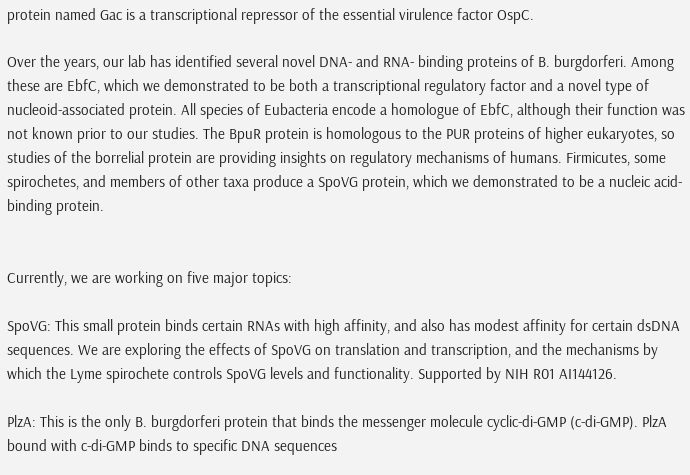protein named Gac is a transcriptional repressor of the essential virulence factor OspC.

Over the years, our lab has identified several novel DNA- and RNA- binding proteins of B. burgdorferi. Among these are EbfC, which we demonstrated to be both a transcriptional regulatory factor and a novel type of nucleoid-associated protein. All species of Eubacteria encode a homologue of EbfC, although their function was not known prior to our studies. The BpuR protein is homologous to the PUR proteins of higher eukaryotes, so studies of the borrelial protein are providing insights on regulatory mechanisms of humans. Firmicutes, some spirochetes, and members of other taxa produce a SpoVG protein, which we demonstrated to be a nucleic acid-binding protein.


Currently, we are working on five major topics:

SpoVG: This small protein binds certain RNAs with high affinity, and also has modest affinity for certain dsDNA sequences. We are exploring the effects of SpoVG on translation and transcription, and the mechanisms by which the Lyme spirochete controls SpoVG levels and functionality. Supported by NIH R01 AI144126.

PlzA: This is the only B. burgdorferi protein that binds the messenger molecule cyclic-di-GMP (c-di-GMP). PlzA bound with c-di-GMP binds to specific DNA sequences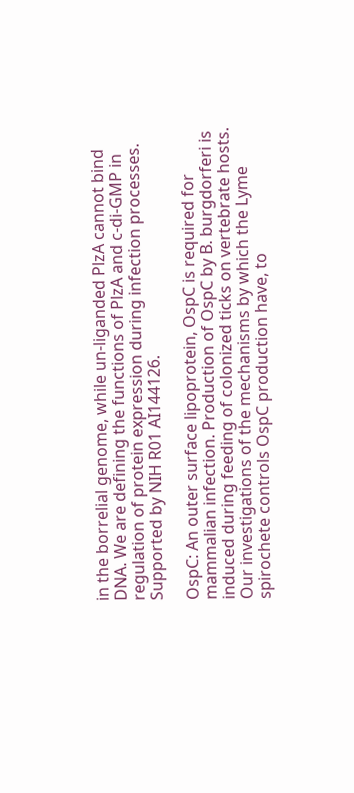in the borrelial genome, while un-liganded PlzA cannot bind DNA. We are defining the functions of PlzA and c-di-GMP in regulation of protein expression during infection processes. Supported by NIH R01 AI144126.

OspC: An outer surface lipoprotein, OspC is required for mammalian infection. Production of OspC by B. burgdorferi is induced during feeding of colonized ticks on vertebrate hosts. Our investigations of the mechanisms by which the Lyme spirochete controls OspC production have, to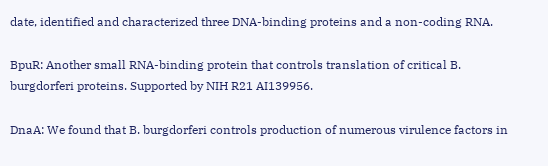date, identified and characterized three DNA-binding proteins and a non-coding RNA.

BpuR: Another small RNA-binding protein that controls translation of critical B. burgdorferi proteins. Supported by NIH R21 AI139956.

DnaA: We found that B. burgdorferi controls production of numerous virulence factors in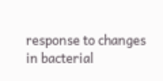response to changes in bacterial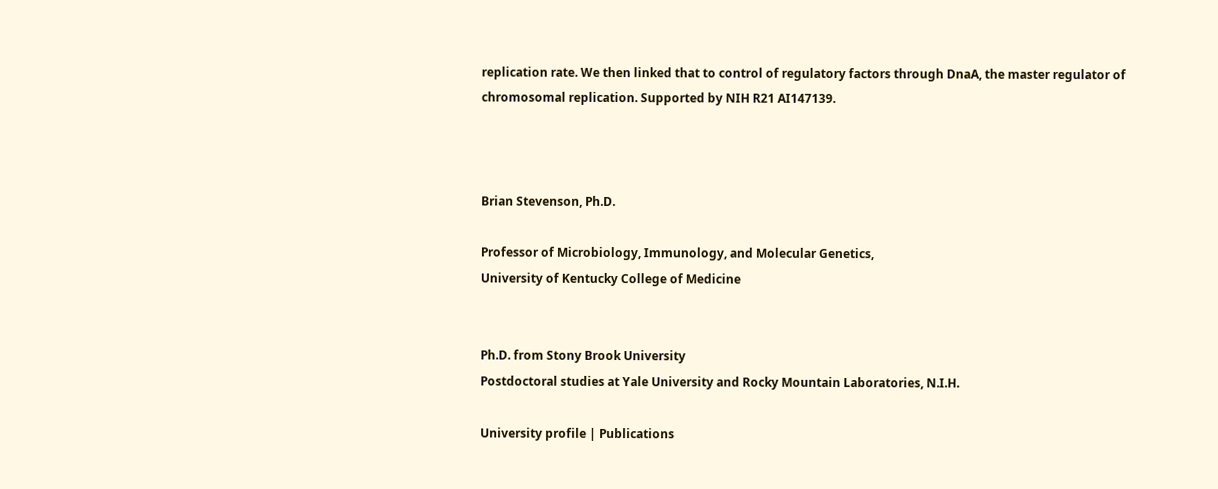replication rate. We then linked that to control of regulatory factors through DnaA, the master regulator of chromosomal replication. Supported by NIH R21 AI147139.



Brian Stevenson, Ph.D.

Professor of Microbiology, Immunology, and Molecular Genetics,
University of Kentucky College of Medicine


Ph.D. from Stony Brook University
Postdoctoral studies at Yale University and Rocky Mountain Laboratories, N.I.H.

University profile | Publications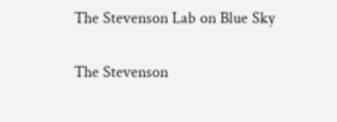The Stevenson Lab on Blue Sky


The Stevenson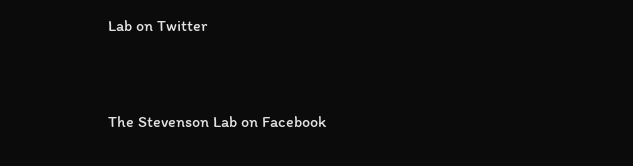Lab on Twitter


The Stevenson Lab on Facebook